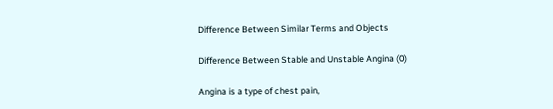Difference Between Similar Terms and Objects

Difference Between Stable and Unstable Angina (0)

Angina is a type of chest pain,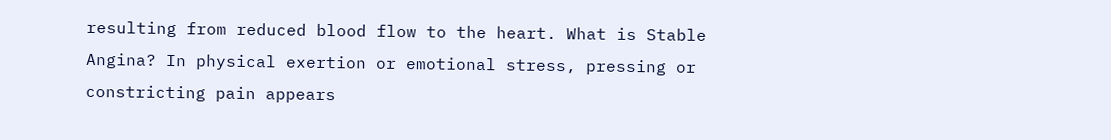resulting from reduced blood flow to the heart. What is Stable Angina? In physical exertion or emotional stress, pressing or constricting pain appears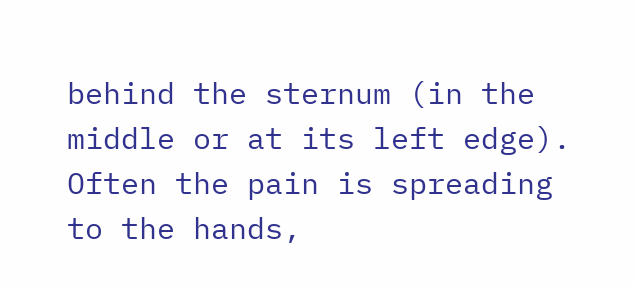behind the sternum (in the middle or at its left edge). Often the pain is spreading to the hands,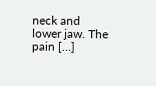neck and lower jaw. The pain […]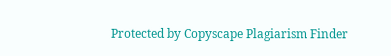Protected by Copyscape Plagiarism Finder